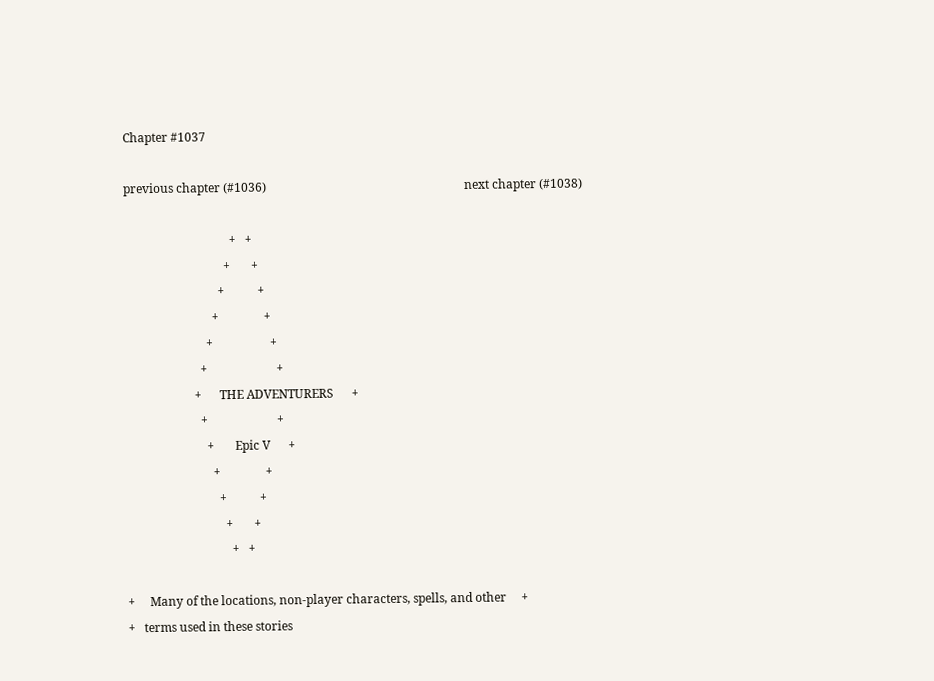Chapter #1037

previous chapter (#1036)                                                                  next chapter (#1038)

                                   +   +
                                 +       +
                               +           +
                             +               +
                           +                   +
                         +                       +
                       +      THE ADVENTURERS      +
                         +                       +
                           +       Epic V      +
                             +               +
                               +           +
                                 +       +
                                   +   +

+     Many of the locations, non-player characters, spells, and other     +
+   terms used in these stories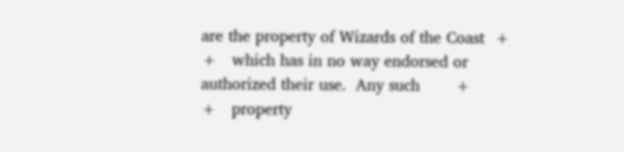are the property of Wizards of the Coast  +
+   which has in no way endorsed or authorized their use.  Any such       +
+   property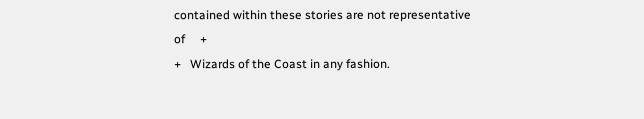contained within these stories are not representative of     +
+   Wizards of the Coast in any fashion.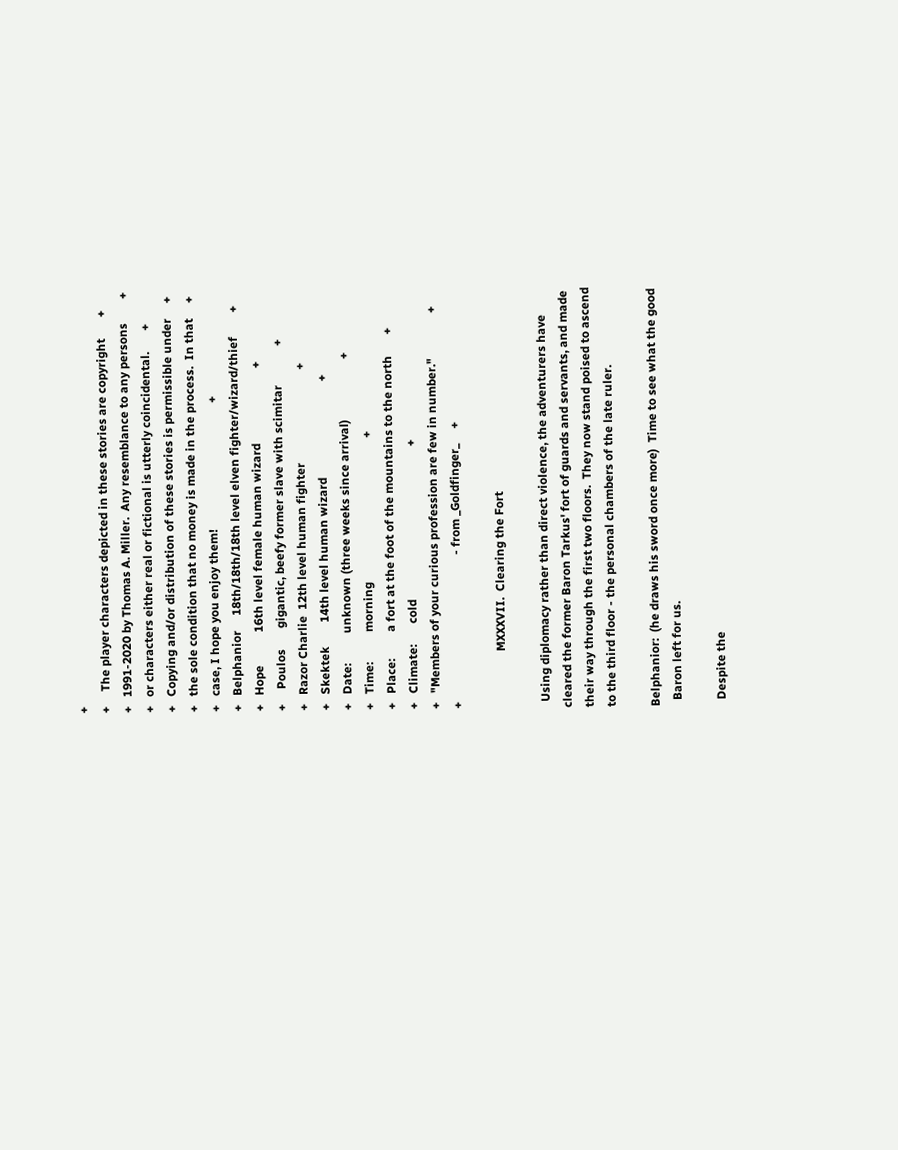+
+     The player characters depicted in these stories are copyright       +
+   1991-2020 by Thomas A. Miller.  Any resemblance to any persons        +
+   or characters either real or fictional is utterly coincidental.       +
+   Copying and/or distribution of these stories is permissible under     +
+   the sole condition that no money is made in the process.  In that     +
+   case, I hope you enjoy them!                                          +
+   Belphanior     18th/18th/18th level elven fighter/wizard/thief        +
+   Hope           16th level female human wizard                         +
+     Poulos       gigantic, beefy former slave with scimitar             +
+   Razor Charlie  12th level human fighter                               +
+   Skektek        14th level human wizard                                +
+   Date:          unknown (three weeks since arrival)                    +
+   Time:          morning                                                +
+   Place:         a fort at the foot of the mountains to the north       +
+   Climate:       cold                                                   +
+   "Members of your curious profession are few in number."               +
+                                                 - from _Goldfinger_     +

                   MXXXVII.  Clearing the Fort

  Using diplomacy rather than direct violence, the adventurers have
cleared the former Baron Tarkus' fort of guards and servants, and made
their way through the first two floors.  They now stand poised to ascend
to the third floor - the personal chambers of the late ruler.

Belphanior:  (he draws his sword once more)  Time to see what the good
  Baron left for us.

  Despite the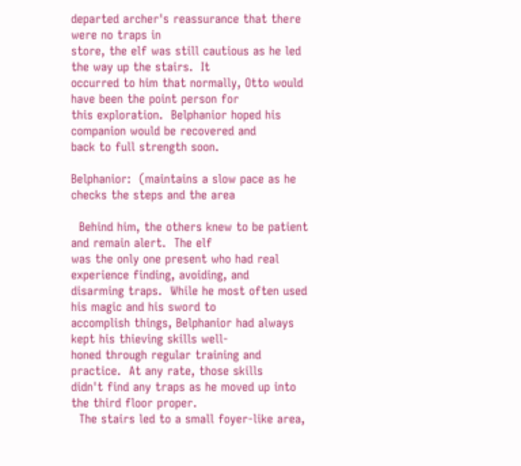departed archer's reassurance that there were no traps in
store, the elf was still cautious as he led the way up the stairs.  It
occurred to him that normally, Otto would have been the point person for
this exploration.  Belphanior hoped his companion would be recovered and
back to full strength soon.

Belphanior:  (maintains a slow pace as he checks the steps and the area

  Behind him, the others knew to be patient and remain alert.  The elf
was the only one present who had real experience finding, avoiding, and
disarming traps.  While he most often used his magic and his sword to
accomplish things, Belphanior had always kept his thieving skills well-
honed through regular training and practice.  At any rate, those skills
didn't find any traps as he moved up into the third floor proper.
  The stairs led to a small foyer-like area,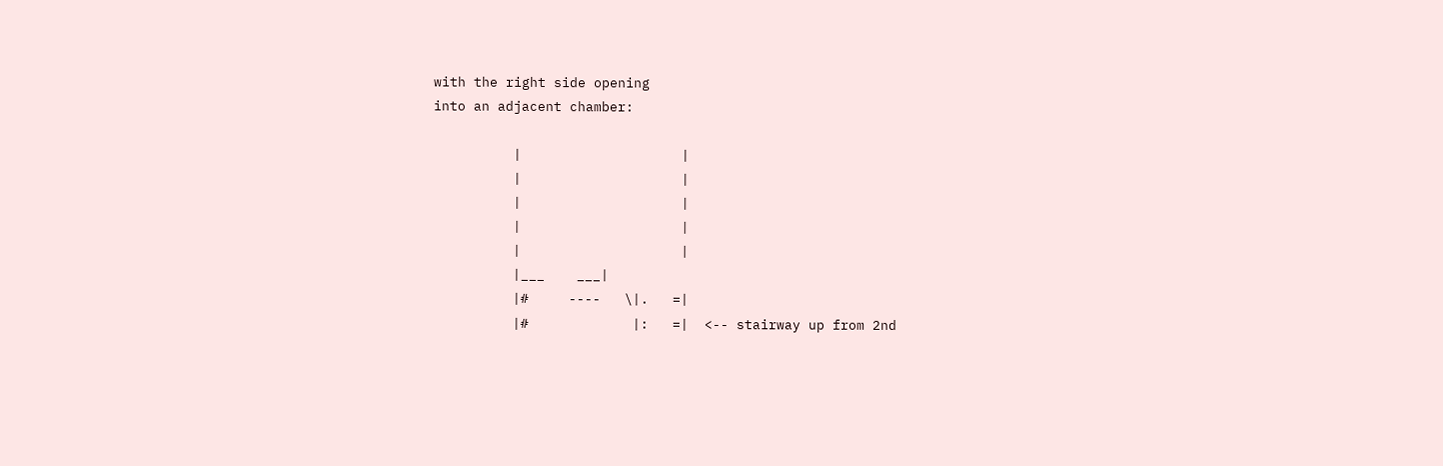with the right side opening
into an adjacent chamber:

          |                    |
          |                    |
          |                    |
          |                    |
          |                    |
          |___    ___|
          |#     ----   \|.   =|
          |#             |:   =|  <-- stairway up from 2nd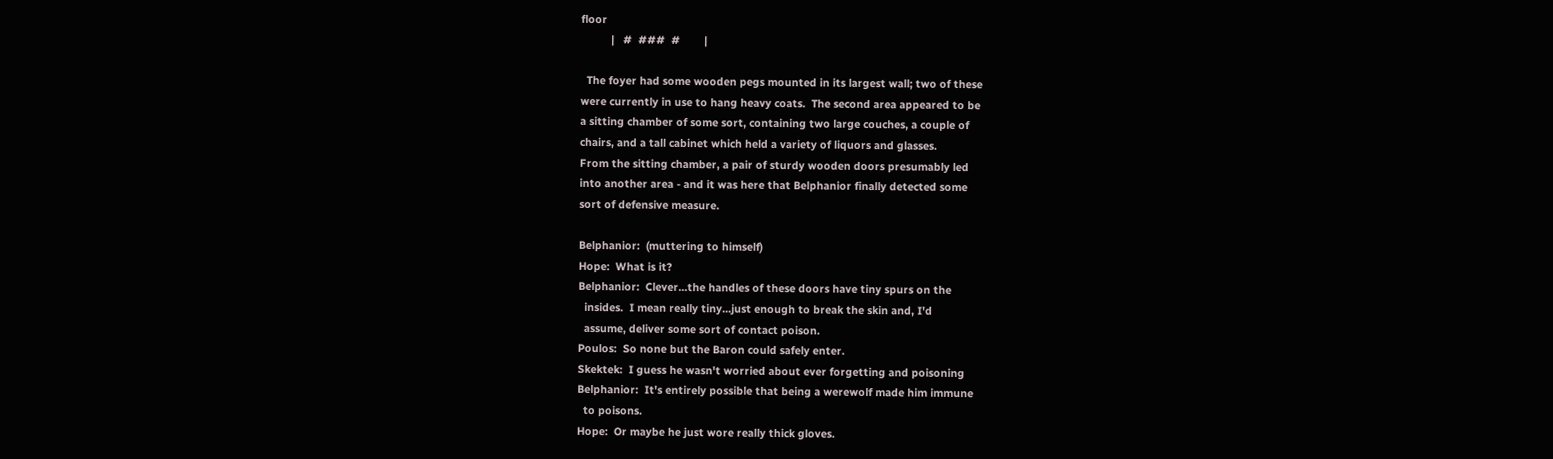floor
          |   #  ###  #        |

  The foyer had some wooden pegs mounted in its largest wall; two of these
were currently in use to hang heavy coats.  The second area appeared to be
a sitting chamber of some sort, containing two large couches, a couple of
chairs, and a tall cabinet which held a variety of liquors and glasses.
From the sitting chamber, a pair of sturdy wooden doors presumably led
into another area - and it was here that Belphanior finally detected some
sort of defensive measure.

Belphanior:  (muttering to himself)
Hope:  What is it?
Belphanior:  Clever...the handles of these doors have tiny spurs on the
  insides.  I mean really tiny...just enough to break the skin and, I'd
  assume, deliver some sort of contact poison.
Poulos:  So none but the Baron could safely enter.
Skektek:  I guess he wasn't worried about ever forgetting and poisoning
Belphanior:  It's entirely possible that being a werewolf made him immune
  to poisons.
Hope:  Or maybe he just wore really thick gloves.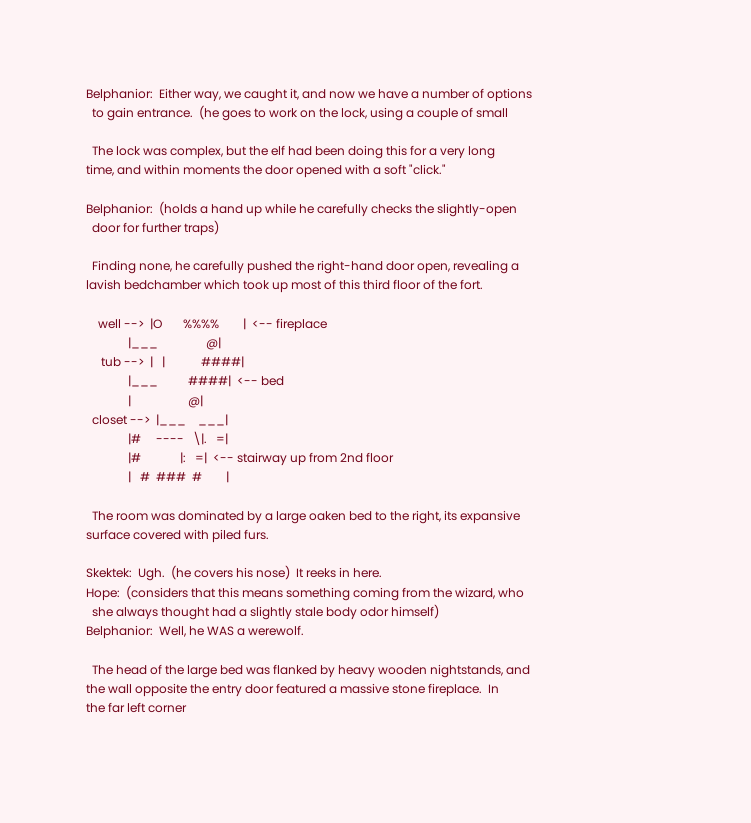Belphanior:  Either way, we caught it, and now we have a number of options
  to gain entrance.  (he goes to work on the lock, using a couple of small

  The lock was complex, but the elf had been doing this for a very long
time, and within moments the door opened with a soft "click."

Belphanior:  (holds a hand up while he carefully checks the slightly-open
  door for further traps)

  Finding none, he carefully pushed the right-hand door open, revealing a
lavish bedchamber which took up most of this third floor of the fort.

    well -->  |O       %%%%        |  <-- fireplace
              |___                @|
     tub -->  |   |            ####|
              |___          ####|  <-- bed
              |                   @|
  closet -->  |___    ___|
              |#     ----   \|.   =|
              |#             |:   =|  <-- stairway up from 2nd floor
              |   #  ###  #        |

  The room was dominated by a large oaken bed to the right, its expansive
surface covered with piled furs.

Skektek:  Ugh.  (he covers his nose)  It reeks in here.
Hope:  (considers that this means something coming from the wizard, who
  she always thought had a slightly stale body odor himself)
Belphanior:  Well, he WAS a werewolf.

  The head of the large bed was flanked by heavy wooden nightstands, and
the wall opposite the entry door featured a massive stone fireplace.  In
the far left corner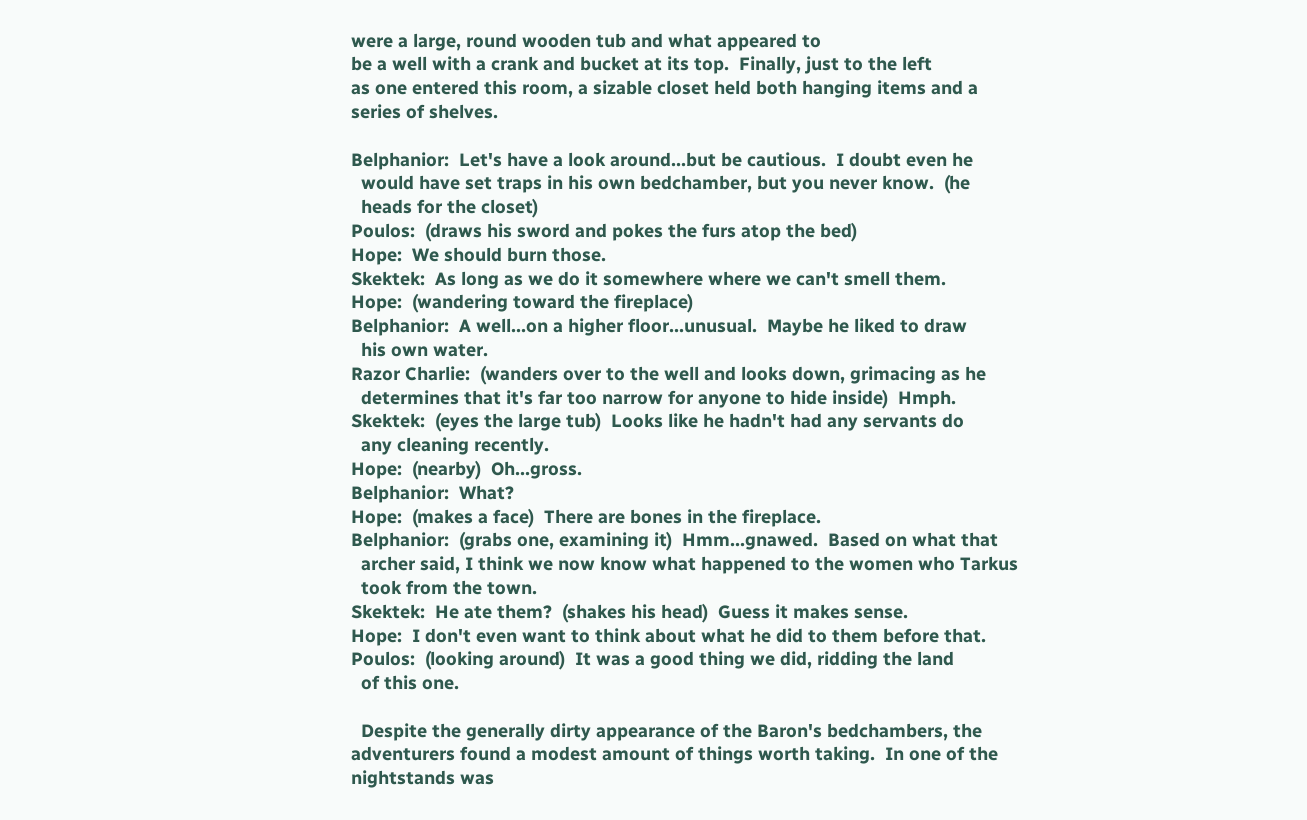were a large, round wooden tub and what appeared to
be a well with a crank and bucket at its top.  Finally, just to the left
as one entered this room, a sizable closet held both hanging items and a
series of shelves.

Belphanior:  Let's have a look around...but be cautious.  I doubt even he
  would have set traps in his own bedchamber, but you never know.  (he
  heads for the closet)
Poulos:  (draws his sword and pokes the furs atop the bed)
Hope:  We should burn those.
Skektek:  As long as we do it somewhere where we can't smell them.
Hope:  (wandering toward the fireplace)
Belphanior:  A well...on a higher floor...unusual.  Maybe he liked to draw
  his own water.
Razor Charlie:  (wanders over to the well and looks down, grimacing as he
  determines that it's far too narrow for anyone to hide inside)  Hmph.
Skektek:  (eyes the large tub)  Looks like he hadn't had any servants do
  any cleaning recently.
Hope:  (nearby)  Oh...gross.
Belphanior:  What?
Hope:  (makes a face)  There are bones in the fireplace.
Belphanior:  (grabs one, examining it)  Hmm...gnawed.  Based on what that
  archer said, I think we now know what happened to the women who Tarkus
  took from the town.
Skektek:  He ate them?  (shakes his head)  Guess it makes sense.
Hope:  I don't even want to think about what he did to them before that.
Poulos:  (looking around)  It was a good thing we did, ridding the land
  of this one.

  Despite the generally dirty appearance of the Baron's bedchambers, the
adventurers found a modest amount of things worth taking.  In one of the
nightstands was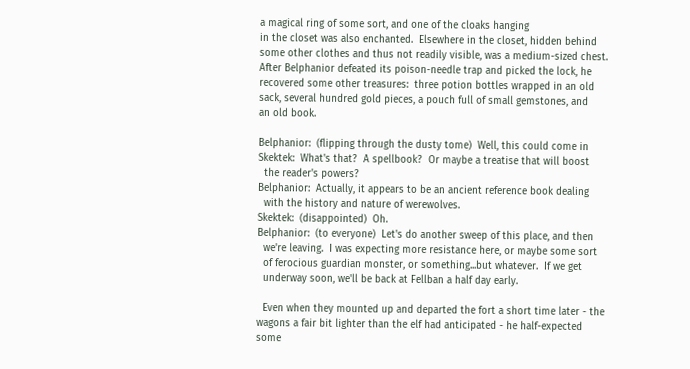a magical ring of some sort, and one of the cloaks hanging
in the closet was also enchanted.  Elsewhere in the closet, hidden behind
some other clothes and thus not readily visible, was a medium-sized chest.
After Belphanior defeated its poison-needle trap and picked the lock, he
recovered some other treasures:  three potion bottles wrapped in an old
sack, several hundred gold pieces, a pouch full of small gemstones, and
an old book.

Belphanior:  (flipping through the dusty tome)  Well, this could come in
Skektek:  What's that?  A spellbook?  Or maybe a treatise that will boost
  the reader's powers?
Belphanior:  Actually, it appears to be an ancient reference book dealing
  with the history and nature of werewolves.
Skektek:  (disappointed)  Oh.
Belphanior:  (to everyone)  Let's do another sweep of this place, and then
  we're leaving.  I was expecting more resistance here, or maybe some sort
  of ferocious guardian monster, or something...but whatever.  If we get
  underway soon, we'll be back at Fellban a half day early.

  Even when they mounted up and departed the fort a short time later - the
wagons a fair bit lighter than the elf had anticipated - he half-expected
some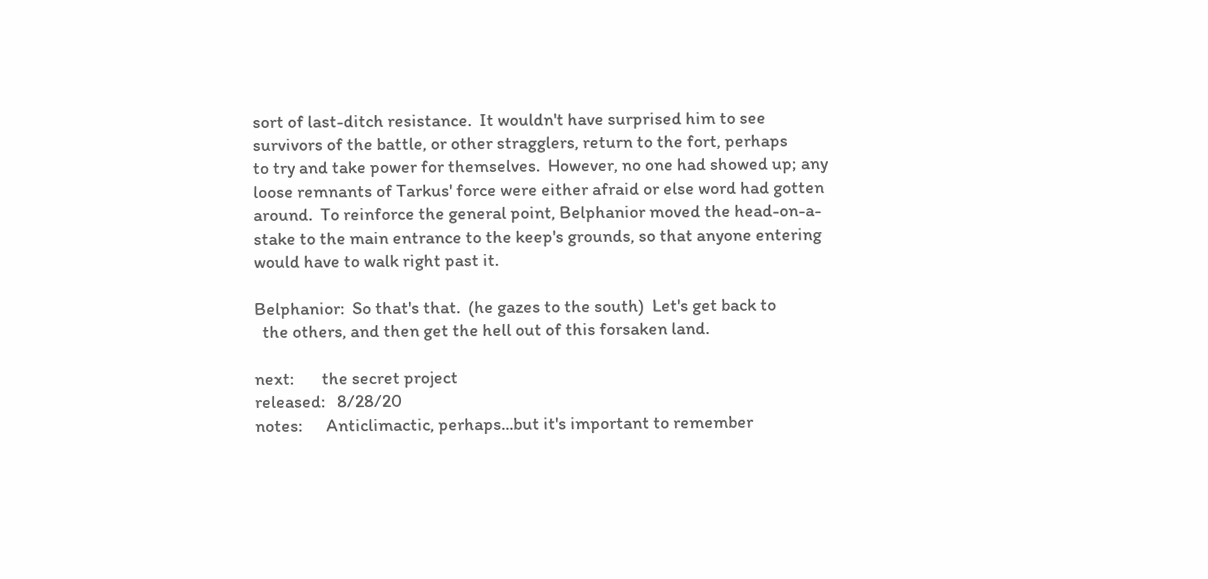sort of last-ditch resistance.  It wouldn't have surprised him to see
survivors of the battle, or other stragglers, return to the fort, perhaps
to try and take power for themselves.  However, no one had showed up; any
loose remnants of Tarkus' force were either afraid or else word had gotten
around.  To reinforce the general point, Belphanior moved the head-on-a-
stake to the main entrance to the keep's grounds, so that anyone entering
would have to walk right past it.

Belphanior:  So that's that.  (he gazes to the south)  Let's get back to
  the others, and then get the hell out of this forsaken land.

next:       the secret project
released:   8/28/20
notes:      Anticlimactic, perhaps...but it's important to remember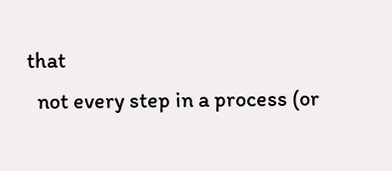that
  not every step in a process (or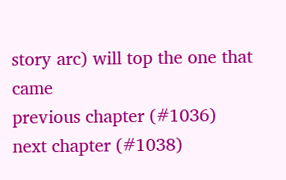story arc) will top the one that came
previous chapter (#1036)                                                                  next chapter (#1038)